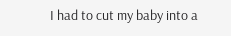I had to cut my baby into a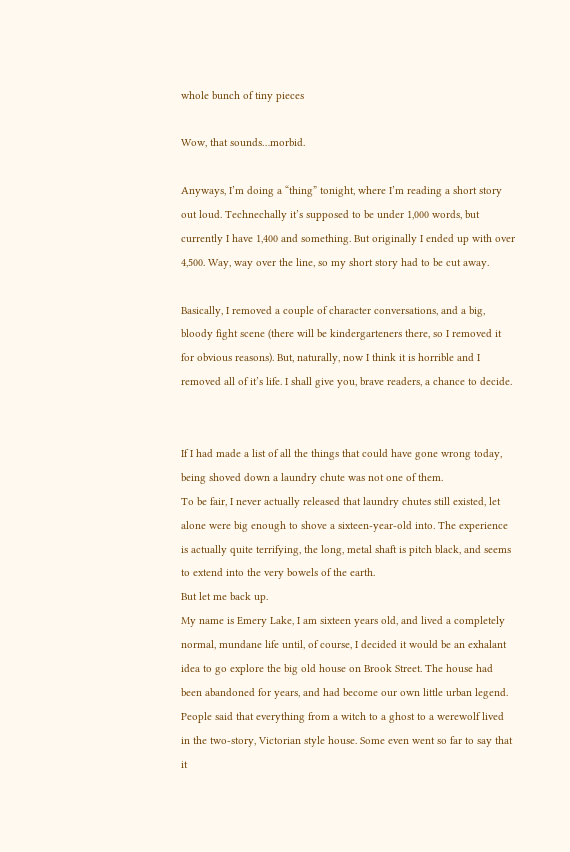whole bunch of tiny pieces

Wow, that sounds…morbid.

Anyways, I’m doing a “thing” tonight, where I’m reading a short story out loud. Technechally it’s supposed to be under 1,000 words, but currently I have 1,400 and something. But originally I ended up with over 4,500. Way, way over the line, so my short story had to be cut away.

Basically, I removed a couple of character conversations, and a big, bloody fight scene (there will be kindergarteners there, so I removed it for obvious reasons). But, naturally, now I think it is horrible and I removed all of it’s life. I shall give you, brave readers, a chance to decide.


If I had made a list of all the things that could have gone wrong today, being shoved down a laundry chute was not one of them.
To be fair, I never actually released that laundry chutes still existed, let alone were big enough to shove a sixteen-year-old into. The experience is actually quite terrifying, the long, metal shaft is pitch black, and seems to extend into the very bowels of the earth.
But let me back up.
My name is Emery Lake, I am sixteen years old, and lived a completely normal, mundane life until, of course, I decided it would be an exhalant idea to go explore the big old house on Brook Street. The house had been abandoned for years, and had become our own little urban legend. People said that everything from a witch to a ghost to a werewolf lived in the two-story, Victorian style house. Some even went so far to say that it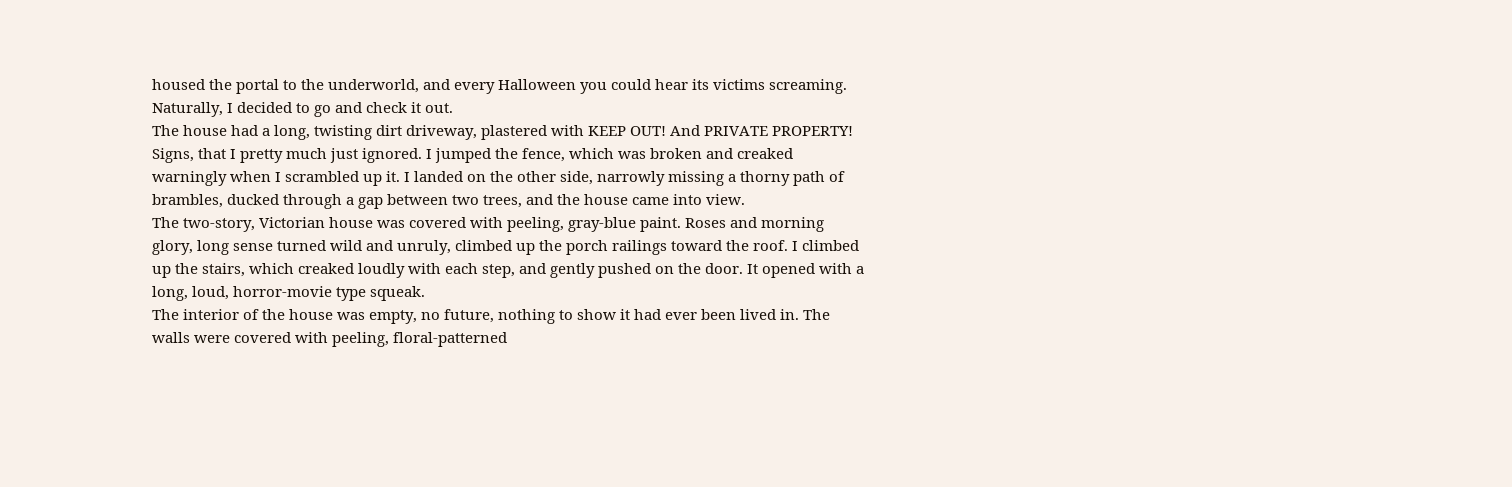housed the portal to the underworld, and every Halloween you could hear its victims screaming.
Naturally, I decided to go and check it out.
The house had a long, twisting dirt driveway, plastered with KEEP OUT! And PRIVATE PROPERTY! Signs, that I pretty much just ignored. I jumped the fence, which was broken and creaked warningly when I scrambled up it. I landed on the other side, narrowly missing a thorny path of brambles, ducked through a gap between two trees, and the house came into view.
The two-story, Victorian house was covered with peeling, gray-blue paint. Roses and morning glory, long sense turned wild and unruly, climbed up the porch railings toward the roof. I climbed up the stairs, which creaked loudly with each step, and gently pushed on the door. It opened with a long, loud, horror-movie type squeak.
The interior of the house was empty, no future, nothing to show it had ever been lived in. The walls were covered with peeling, floral-patterned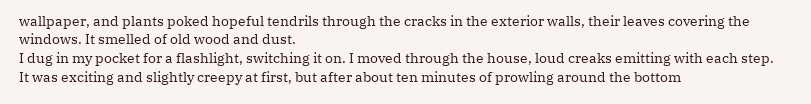wallpaper, and plants poked hopeful tendrils through the cracks in the exterior walls, their leaves covering the windows. It smelled of old wood and dust.
I dug in my pocket for a flashlight, switching it on. I moved through the house, loud creaks emitting with each step.
It was exciting and slightly creepy at first, but after about ten minutes of prowling around the bottom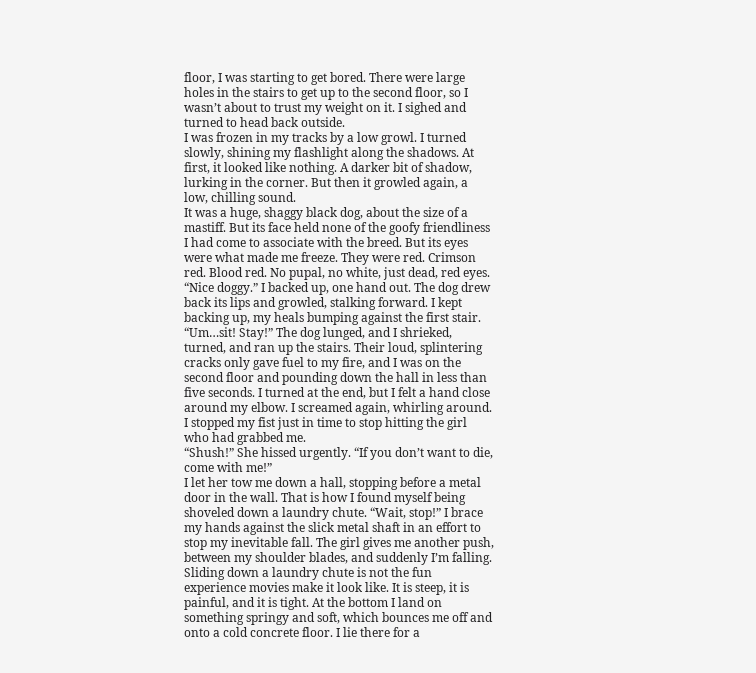floor, I was starting to get bored. There were large holes in the stairs to get up to the second floor, so I wasn’t about to trust my weight on it. I sighed and turned to head back outside.
I was frozen in my tracks by a low growl. I turned slowly, shining my flashlight along the shadows. At first, it looked like nothing. A darker bit of shadow, lurking in the corner. But then it growled again, a low, chilling sound.
It was a huge, shaggy black dog, about the size of a mastiff. But its face held none of the goofy friendliness I had come to associate with the breed. But its eyes were what made me freeze. They were red. Crimson red. Blood red. No pupal, no white, just dead, red eyes.
“Nice doggy.” I backed up, one hand out. The dog drew back its lips and growled, stalking forward. I kept backing up, my heals bumping against the first stair. “Um…sit! Stay!” The dog lunged, and I shrieked, turned, and ran up the stairs. Their loud, splintering cracks only gave fuel to my fire, and I was on the second floor and pounding down the hall in less than five seconds. I turned at the end, but I felt a hand close around my elbow. I screamed again, whirling around. I stopped my fist just in time to stop hitting the girl who had grabbed me.
“Shush!” She hissed urgently. “If you don’t want to die, come with me!”
I let her tow me down a hall, stopping before a metal door in the wall. That is how I found myself being shoveled down a laundry chute. “Wait, stop!” I brace my hands against the slick metal shaft in an effort to stop my inevitable fall. The girl gives me another push, between my shoulder blades, and suddenly I’m falling.
Sliding down a laundry chute is not the fun experience movies make it look like. It is steep, it is painful, and it is tight. At the bottom I land on something springy and soft, which bounces me off and onto a cold concrete floor. I lie there for a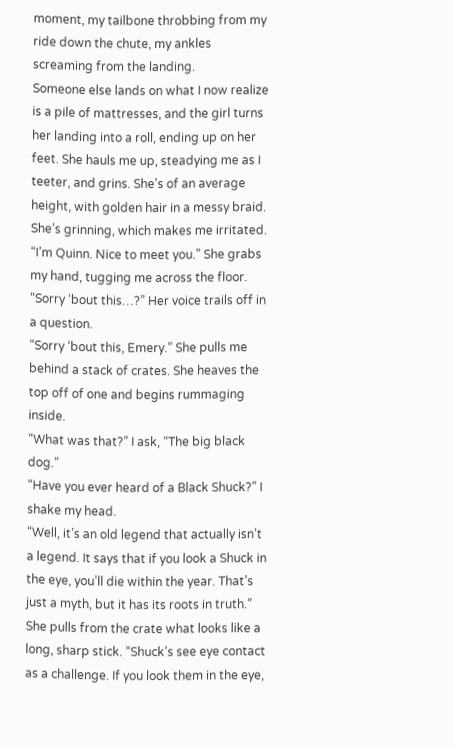moment, my tailbone throbbing from my ride down the chute, my ankles screaming from the landing.
Someone else lands on what I now realize is a pile of mattresses, and the girl turns her landing into a roll, ending up on her feet. She hauls me up, steadying me as I teeter, and grins. She’s of an average height, with golden hair in a messy braid. She’s grinning, which makes me irritated.
“I’m Quinn. Nice to meet you.” She grabs my hand, tugging me across the floor. “Sorry ‘bout this…?” Her voice trails off in a question.
“Sorry ‘bout this, Emery.” She pulls me behind a stack of crates. She heaves the top off of one and begins rummaging inside.
“What was that?” I ask, “The big black dog.”
“Have you ever heard of a Black Shuck?” I shake my head.
“Well, it’s an old legend that actually isn’t a legend. It says that if you look a Shuck in the eye, you’ll die within the year. That’s just a myth, but it has its roots in truth.” She pulls from the crate what looks like a long, sharp stick. “Shuck’s see eye contact as a challenge. If you look them in the eye,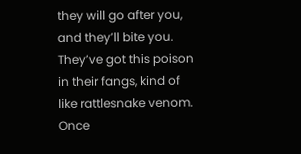they will go after you, and they’ll bite you. They’ve got this poison in their fangs, kind of like rattlesnake venom. Once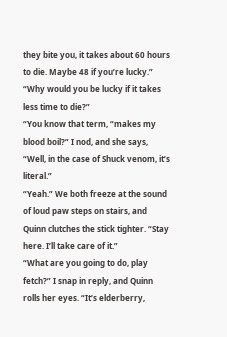they bite you, it takes about 60 hours to die. Maybe 48 if you’re lucky.”
“Why would you be lucky if it takes less time to die?”
“You know that term, “makes my blood boil?” I nod, and she says, “Well, in the case of Shuck venom, it’s literal.”
“Yeah.” We both freeze at the sound of loud paw steps on stairs, and Quinn clutches the stick tighter. “Stay here. I’ll take care of it.”
“What are you going to do, play fetch?” I snap in reply, and Quinn rolls her eyes. “It’s elderberry,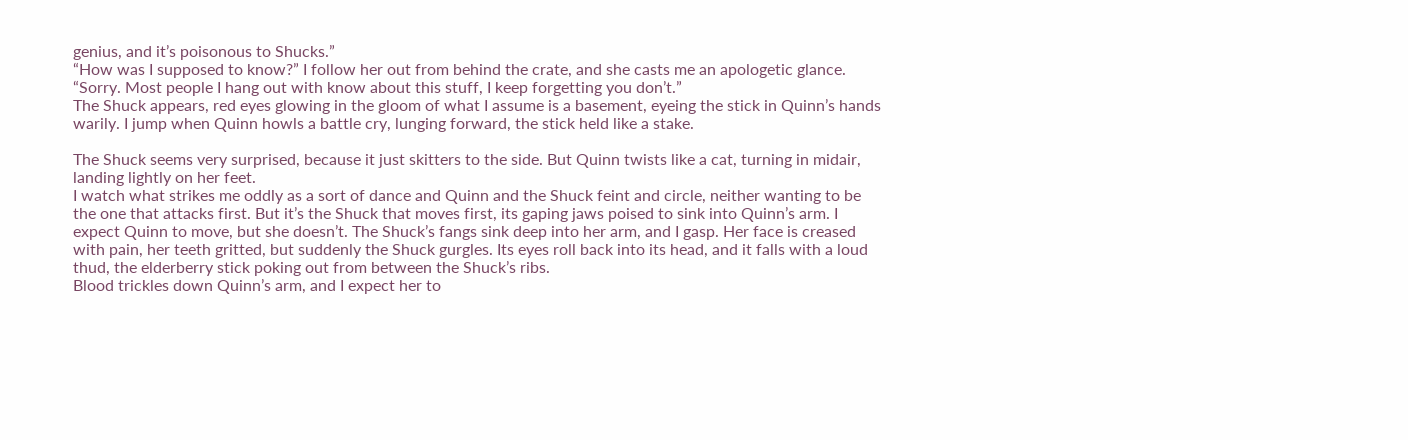genius, and it’s poisonous to Shucks.”
“How was I supposed to know?” I follow her out from behind the crate, and she casts me an apologetic glance. “Sorry. Most people I hang out with know about this stuff, I keep forgetting you don’t.”
The Shuck appears, red eyes glowing in the gloom of what I assume is a basement, eyeing the stick in Quinn’s hands warily. I jump when Quinn howls a battle cry, lunging forward, the stick held like a stake.

The Shuck seems very surprised, because it just skitters to the side. But Quinn twists like a cat, turning in midair, landing lightly on her feet.
I watch what strikes me oddly as a sort of dance and Quinn and the Shuck feint and circle, neither wanting to be the one that attacks first. But it’s the Shuck that moves first, its gaping jaws poised to sink into Quinn’s arm. I expect Quinn to move, but she doesn’t. The Shuck’s fangs sink deep into her arm, and I gasp. Her face is creased with pain, her teeth gritted, but suddenly the Shuck gurgles. Its eyes roll back into its head, and it falls with a loud thud, the elderberry stick poking out from between the Shuck’s ribs.
Blood trickles down Quinn’s arm, and I expect her to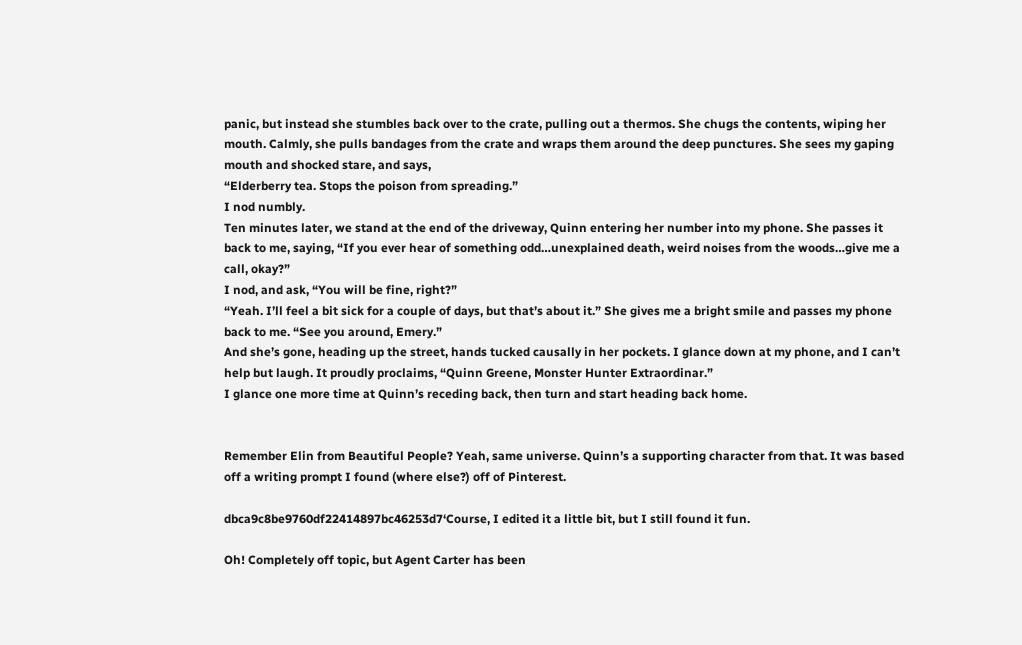panic, but instead she stumbles back over to the crate, pulling out a thermos. She chugs the contents, wiping her mouth. Calmly, she pulls bandages from the crate and wraps them around the deep punctures. She sees my gaping mouth and shocked stare, and says,
“Elderberry tea. Stops the poison from spreading.”
I nod numbly.
Ten minutes later, we stand at the end of the driveway, Quinn entering her number into my phone. She passes it back to me, saying, “If you ever hear of something odd…unexplained death, weird noises from the woods…give me a call, okay?”
I nod, and ask, “You will be fine, right?”
“Yeah. I’ll feel a bit sick for a couple of days, but that’s about it.” She gives me a bright smile and passes my phone back to me. “See you around, Emery.”
And she’s gone, heading up the street, hands tucked causally in her pockets. I glance down at my phone, and I can’t help but laugh. It proudly proclaims, “Quinn Greene, Monster Hunter Extraordinar.”
I glance one more time at Quinn’s receding back, then turn and start heading back home.


Remember Elin from Beautiful People? Yeah, same universe. Quinn’s a supporting character from that. It was based off a writing prompt I found (where else?) off of Pinterest.

dbca9c8be9760df22414897bc46253d7‘Course, I edited it a little bit, but I still found it fun.

Oh! Completely off topic, but Agent Carter has been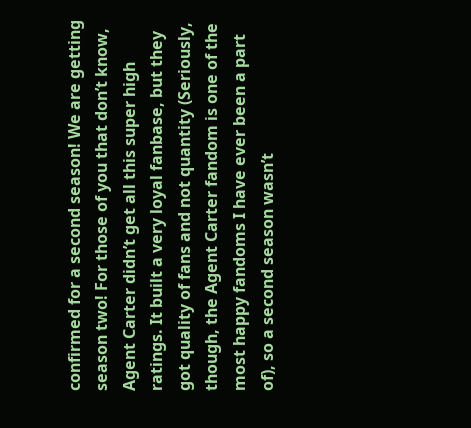confirmed for a second season! We are getting season two! For those of you that don’t know, Agent Carter didn’t get all this super high ratings. It built a very loyal fanbase, but they got quality of fans and not quantity (Seriously, though, the Agent Carter fandom is one of the most happy fandoms I have ever been a part of), so a second season wasn’t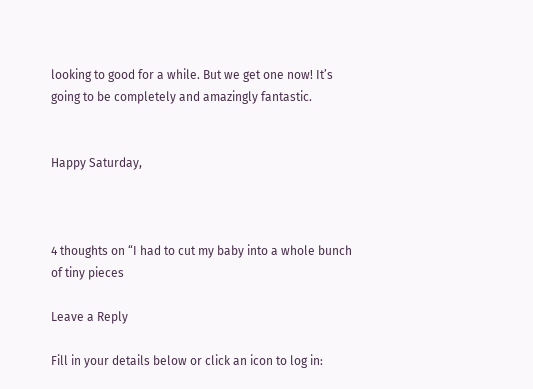looking to good for a while. But we get one now! It’s going to be completely and amazingly fantastic.


Happy Saturday,



4 thoughts on “I had to cut my baby into a whole bunch of tiny pieces

Leave a Reply

Fill in your details below or click an icon to log in: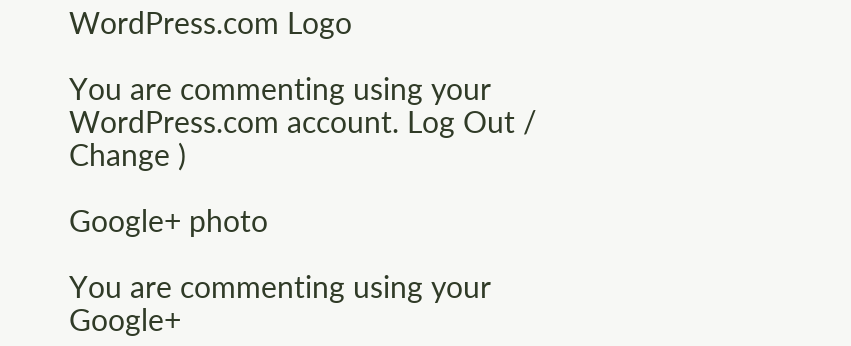WordPress.com Logo

You are commenting using your WordPress.com account. Log Out /  Change )

Google+ photo

You are commenting using your Google+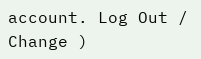account. Log Out /  Change )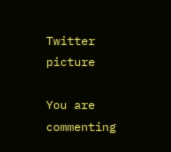Twitter picture

You are commenting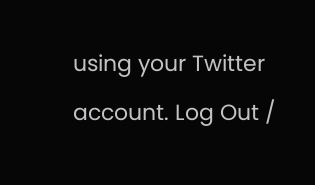using your Twitter account. Log Out /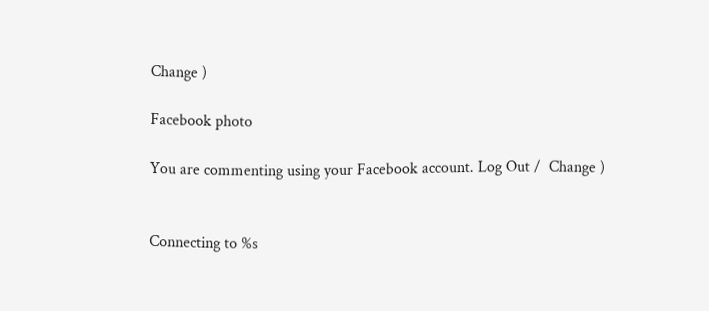Change )

Facebook photo

You are commenting using your Facebook account. Log Out /  Change )


Connecting to %s